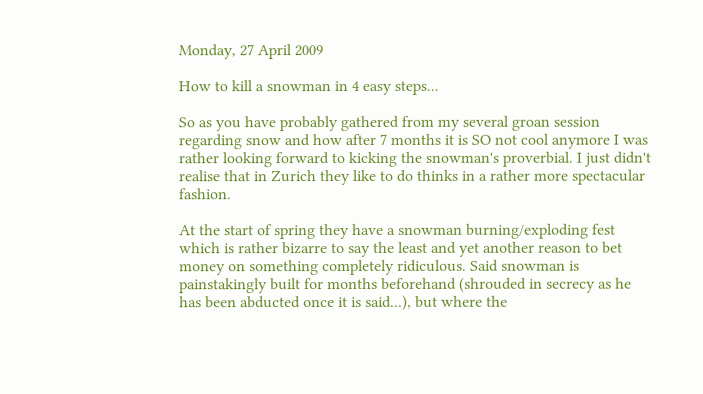Monday, 27 April 2009

How to kill a snowman in 4 easy steps...

So as you have probably gathered from my several groan session regarding snow and how after 7 months it is SO not cool anymore I was rather looking forward to kicking the snowman's proverbial. I just didn't realise that in Zurich they like to do thinks in a rather more spectacular fashion.

At the start of spring they have a snowman burning/exploding fest which is rather bizarre to say the least and yet another reason to bet money on something completely ridiculous. Said snowman is painstakingly built for months beforehand (shrouded in secrecy as he has been abducted once it is said...), but where the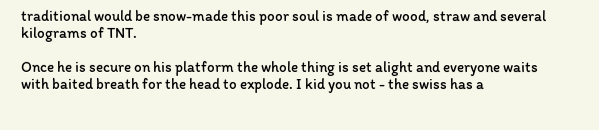traditional would be snow-made this poor soul is made of wood, straw and several kilograms of TNT.

Once he is secure on his platform the whole thing is set alight and everyone waits with baited breath for the head to explode. I kid you not - the swiss has a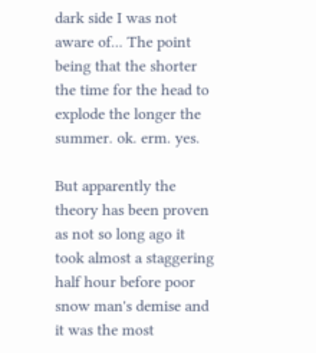dark side I was not aware of... The point being that the shorter the time for the head to explode the longer the summer. ok. erm. yes.

But apparently the theory has been proven as not so long ago it took almost a staggering half hour before poor snow man's demise and it was the most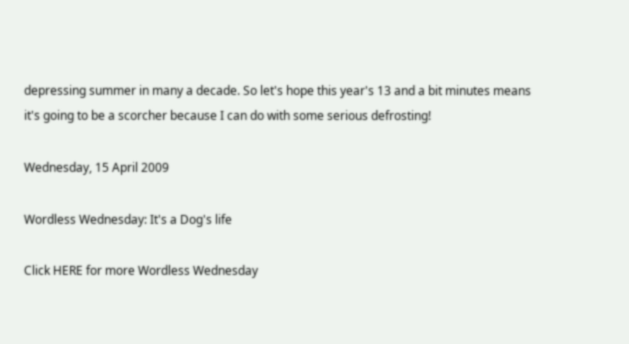depressing summer in many a decade. So let's hope this year's 13 and a bit minutes means it's going to be a scorcher because I can do with some serious defrosting!

Wednesday, 15 April 2009

Wordless Wednesday: It's a Dog's life

Click HERE for more Wordless Wednesday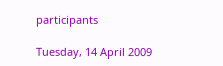participants

Tuesday, 14 April 2009